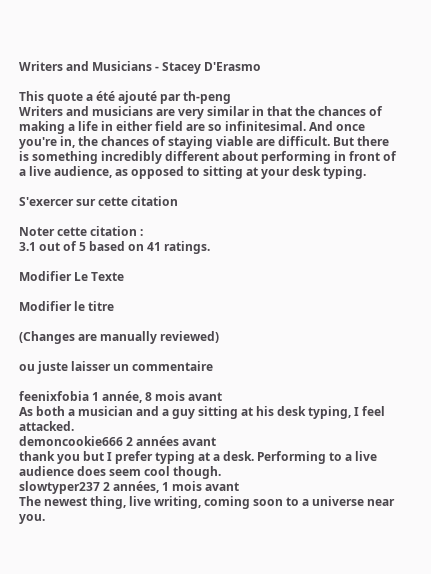Writers and Musicians - Stacey D'Erasmo

This quote a été ajouté par th-peng
Writers and musicians are very similar in that the chances of making a life in either field are so infinitesimal. And once you're in, the chances of staying viable are difficult. But there is something incredibly different about performing in front of a live audience, as opposed to sitting at your desk typing.

S'exercer sur cette citation

Noter cette citation :
3.1 out of 5 based on 41 ratings.

Modifier Le Texte

Modifier le titre

(Changes are manually reviewed)

ou juste laisser un commentaire

feenixfobia 1 année, 8 mois avant
As both a musician and a guy sitting at his desk typing, I feel attacked.
demoncookie666 2 années avant
thank you but I prefer typing at a desk. Performing to a live audience does seem cool though.
slowtyper237 2 années, 1 mois avant
The newest thing, live writing, coming soon to a universe near you.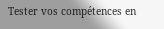Tester vos compétences en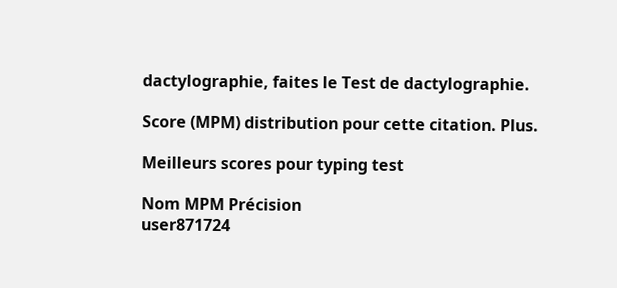dactylographie, faites le Test de dactylographie.

Score (MPM) distribution pour cette citation. Plus.

Meilleurs scores pour typing test

Nom MPM Précision
user871724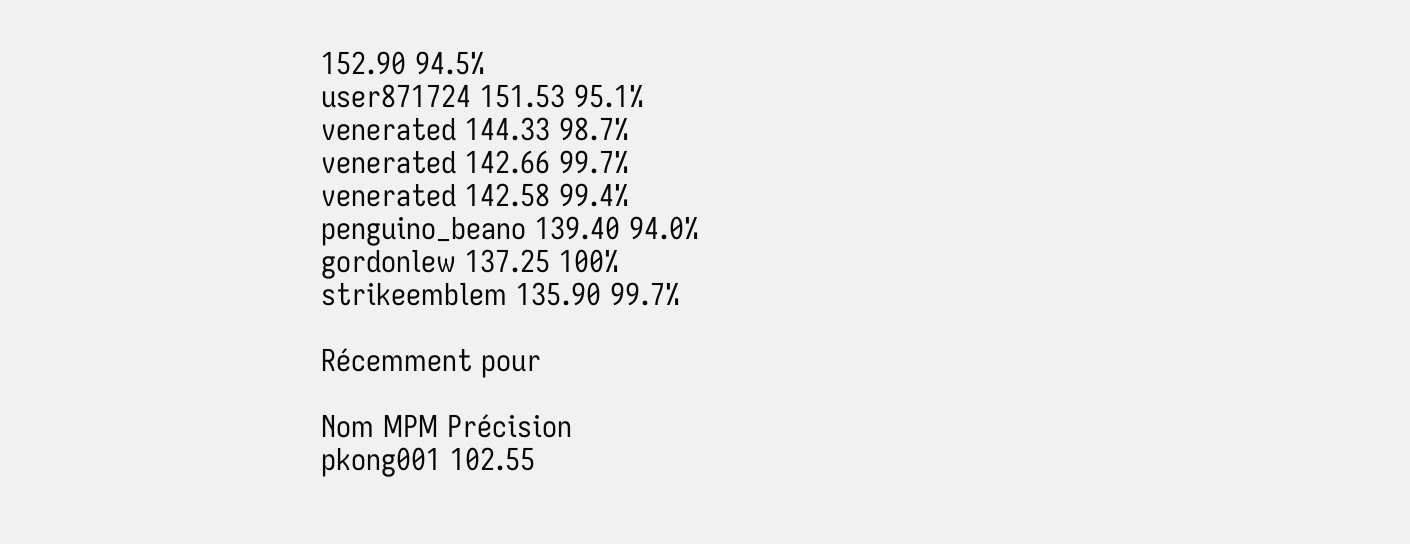152.90 94.5%
user871724 151.53 95.1%
venerated 144.33 98.7%
venerated 142.66 99.7%
venerated 142.58 99.4%
penguino_beano 139.40 94.0%
gordonlew 137.25 100%
strikeemblem 135.90 99.7%

Récemment pour

Nom MPM Précision
pkong001 102.55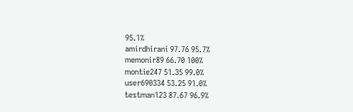95.1%
amirdhirani 97.76 95.7%
memonir89 66.70 100%
montie247 51.35 99.0%
user690334 53.25 91.0%
testman123 87.67 96.9%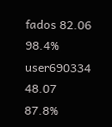fados 82.06 98.4%
user690334 48.07 87.8%